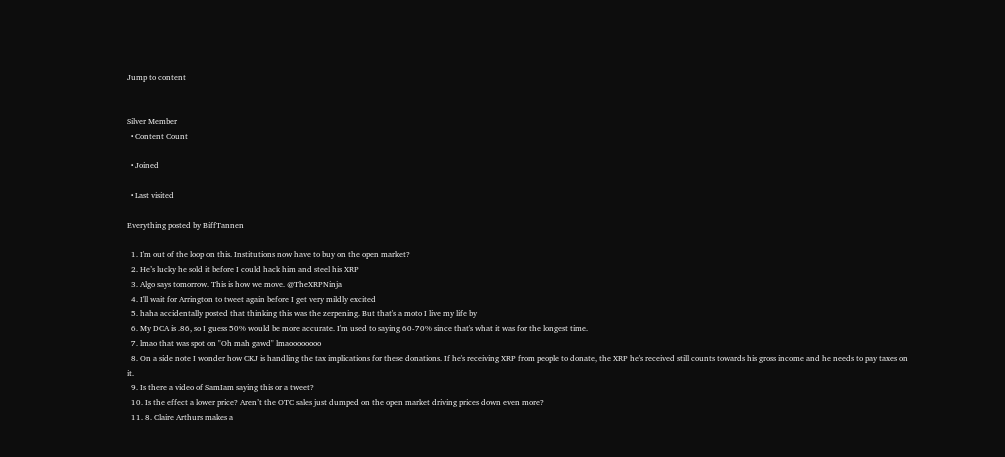Jump to content


Silver Member
  • Content Count

  • Joined

  • Last visited

Everything posted by BiffTannen

  1. I'm out of the loop on this. Institutions now have to buy on the open market?
  2. He’s lucky he sold it before I could hack him and steel his XRP
  3. Algo says tomorrow. This is how we move. @TheXRPNinja
  4. I'll wait for Arrington to tweet again before I get very mildly excited
  5. haha accidentally posted that thinking this was the zerpening. But that's a moto I live my life by
  6. My DCA is .86, so I guess 50% would be more accurate. I'm used to saying 60-70% since that's what it was for the longest time.
  7. lmao that was spot on "Oh mah gawd" lmaoooooooo
  8. On a side note I wonder how CKJ is handling the tax implications for these donations. If he's receiving XRP from people to donate, the XRP he's received still counts towards his gross income and he needs to pay taxes on it.
  9. Is there a video of SamIam saying this or a tweet?
  10. Is the effect a lower price? Aren’t the OTC sales just dumped on the open market driving prices down even more?
  11. 8. Claire Arthurs makes a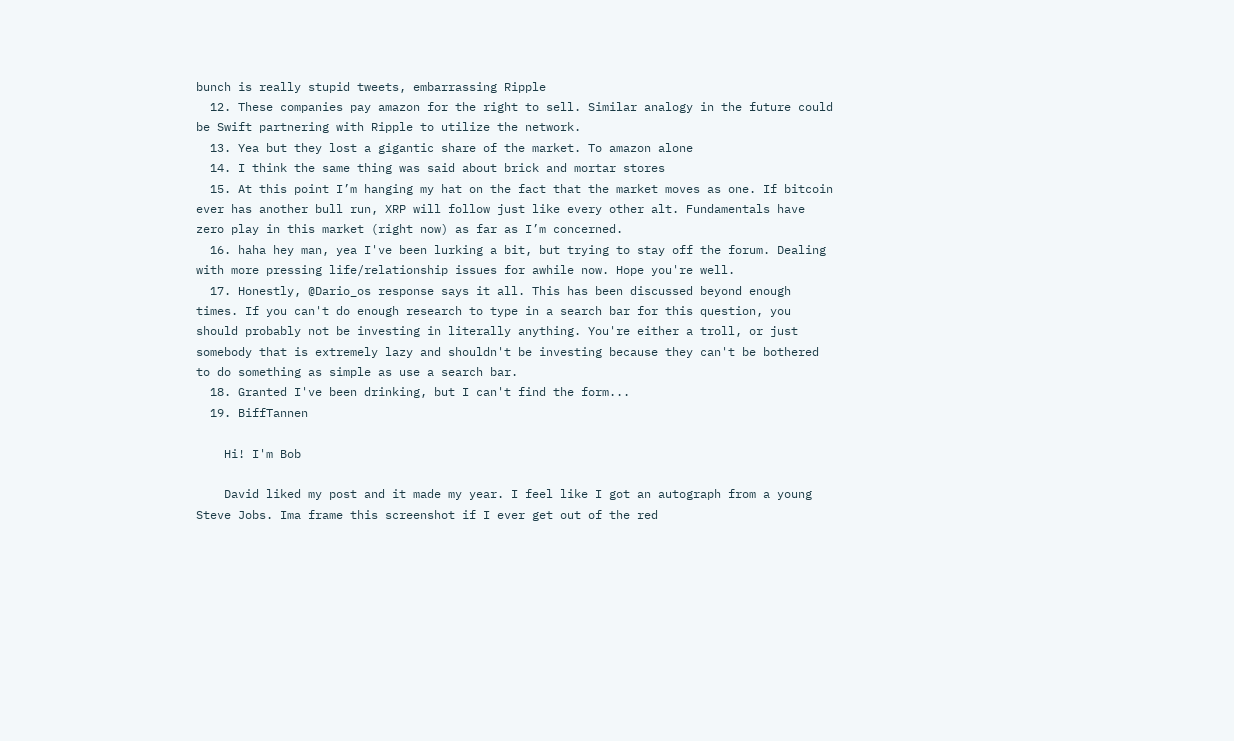bunch is really stupid tweets, embarrassing Ripple
  12. These companies pay amazon for the right to sell. Similar analogy in the future could be Swift partnering with Ripple to utilize the network.
  13. Yea but they lost a gigantic share of the market. To amazon alone
  14. I think the same thing was said about brick and mortar stores
  15. At this point I’m hanging my hat on the fact that the market moves as one. If bitcoin ever has another bull run, XRP will follow just like every other alt. Fundamentals have zero play in this market (right now) as far as I’m concerned.
  16. haha hey man, yea I've been lurking a bit, but trying to stay off the forum. Dealing with more pressing life/relationship issues for awhile now. Hope you're well.
  17. Honestly, @Dario_os response says it all. This has been discussed beyond enough times. If you can't do enough research to type in a search bar for this question, you should probably not be investing in literally anything. You're either a troll, or just somebody that is extremely lazy and shouldn't be investing because they can't be bothered to do something as simple as use a search bar.
  18. Granted I've been drinking, but I can't find the form...
  19. BiffTannen

    Hi! I'm Bob

    David liked my post and it made my year. I feel like I got an autograph from a young Steve Jobs. Ima frame this screenshot if I ever get out of the red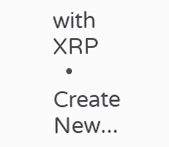with XRP
  • Create New...